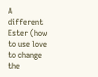A different Ester (how to use love to change the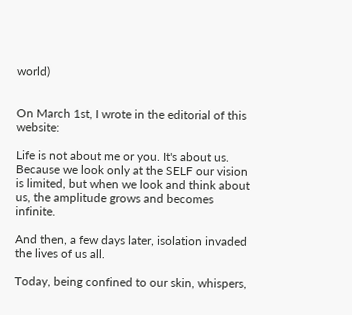world)


On March 1st, I wrote in the editorial of this website:

Life is not about me or you. It's about us. Because we look only at the SELF our vision is limited, but when we look and think about us, the amplitude grows and becomes infinite.

And then, a few days later, isolation invaded the lives of us all.

Today, being confined to our skin, whispers,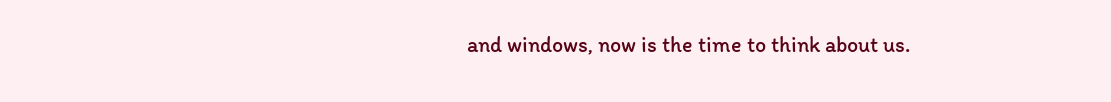and windows, now is the time to think about us.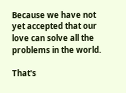Because we have not yet accepted that our love can solve all the problems in the world.

That's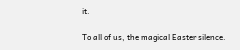it.

To all of us, the magical Easter silence.